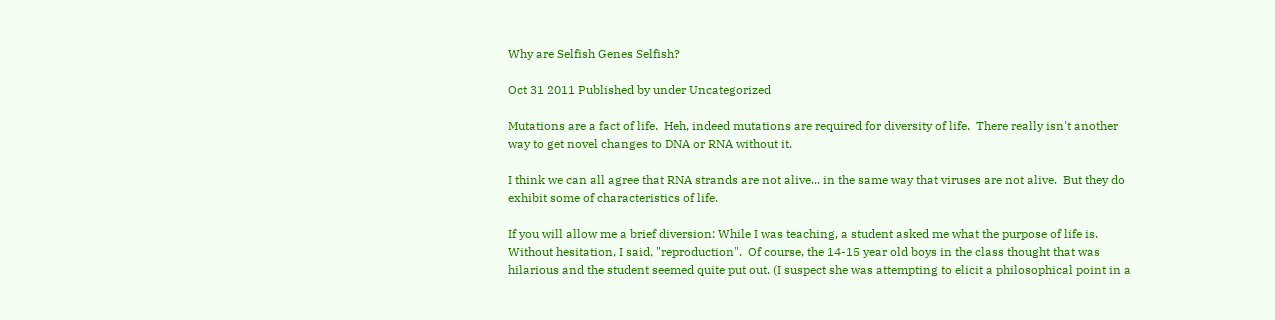Why are Selfish Genes Selfish?

Oct 31 2011 Published by under Uncategorized

Mutations are a fact of life.  Heh, indeed mutations are required for diversity of life.  There really isn't another way to get novel changes to DNA or RNA without it.

I think we can all agree that RNA strands are not alive... in the same way that viruses are not alive.  But they do exhibit some of characteristics of life.

If you will allow me a brief diversion: While I was teaching, a student asked me what the purpose of life is.  Without hesitation, I said, "reproduction".  Of course, the 14-15 year old boys in the class thought that was hilarious and the student seemed quite put out. (I suspect she was attempting to elicit a philosophical point in a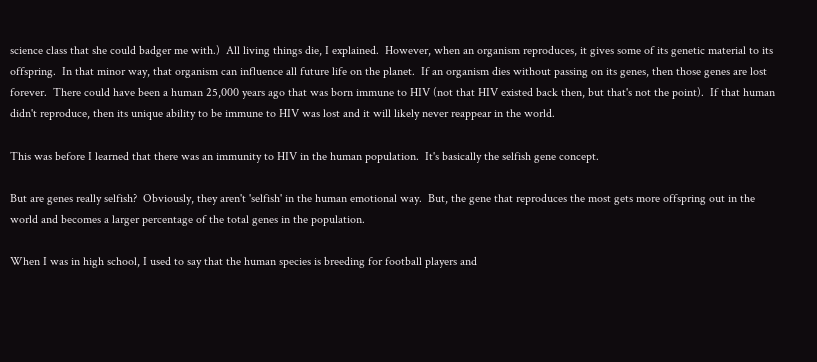science class that she could badger me with.)  All living things die, I explained.  However, when an organism reproduces, it gives some of its genetic material to its offspring.  In that minor way, that organism can influence all future life on the planet.  If an organism dies without passing on its genes, then those genes are lost forever.  There could have been a human 25,000 years ago that was born immune to HIV (not that HIV existed back then, but that's not the point).  If that human didn't reproduce, then its unique ability to be immune to HIV was lost and it will likely never reappear in the world.

This was before I learned that there was an immunity to HIV in the human population.  It's basically the selfish gene concept.

But are genes really selfish?  Obviously, they aren't 'selfish' in the human emotional way.  But, the gene that reproduces the most gets more offspring out in the world and becomes a larger percentage of the total genes in the population.

When I was in high school, I used to say that the human species is breeding for football players and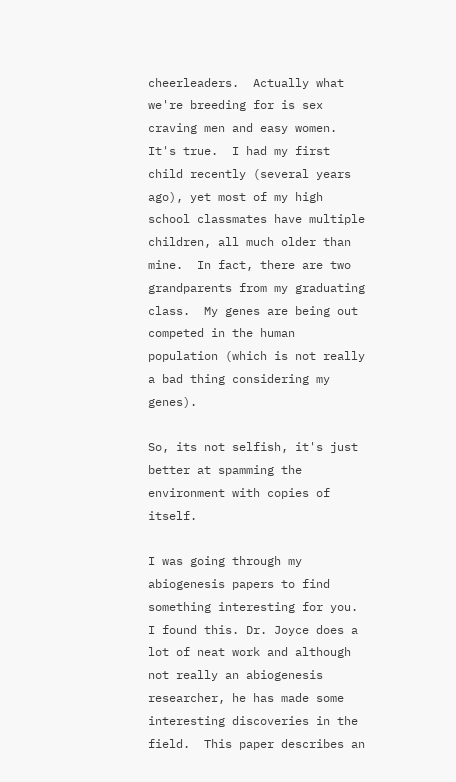cheerleaders.  Actually what we're breeding for is sex craving men and easy women.  It's true.  I had my first child recently (several years ago), yet most of my high school classmates have multiple children, all much older than mine.  In fact, there are two grandparents from my graduating class.  My genes are being out competed in the human population (which is not really a bad thing considering my genes).

So, its not selfish, it's just better at spamming the environment with copies of itself.

I was going through my abiogenesis papers to find something interesting for you.  I found this. Dr. Joyce does a lot of neat work and although not really an abiogenesis researcher, he has made some interesting discoveries in the field.  This paper describes an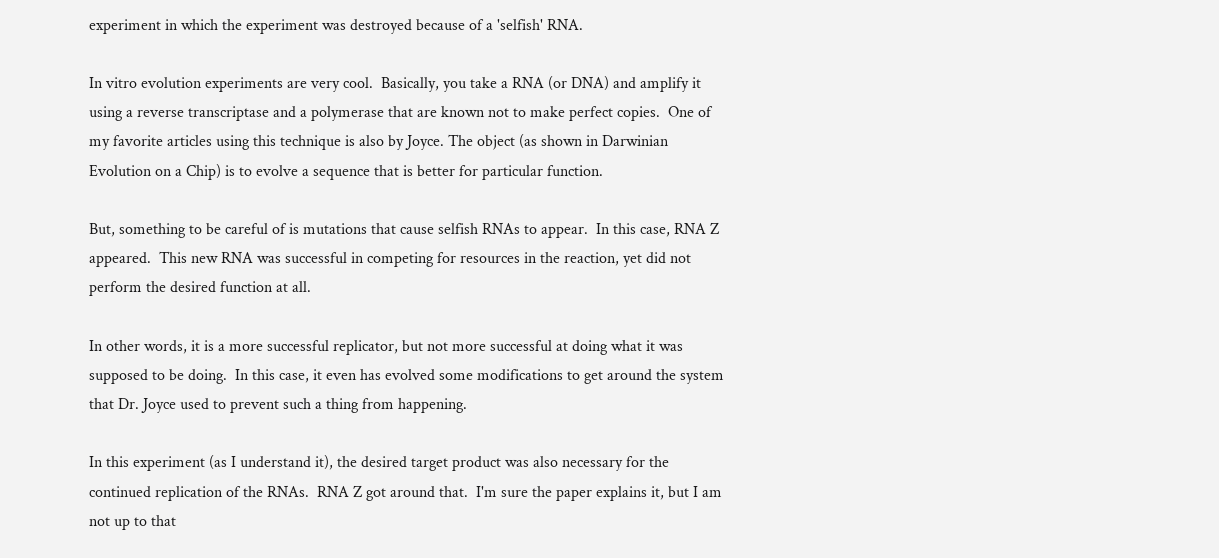experiment in which the experiment was destroyed because of a 'selfish' RNA.

In vitro evolution experiments are very cool.  Basically, you take a RNA (or DNA) and amplify it using a reverse transcriptase and a polymerase that are known not to make perfect copies.  One of my favorite articles using this technique is also by Joyce. The object (as shown in Darwinian Evolution on a Chip) is to evolve a sequence that is better for particular function.

But, something to be careful of is mutations that cause selfish RNAs to appear.  In this case, RNA Z appeared.  This new RNA was successful in competing for resources in the reaction, yet did not perform the desired function at all.

In other words, it is a more successful replicator, but not more successful at doing what it was supposed to be doing.  In this case, it even has evolved some modifications to get around the system that Dr. Joyce used to prevent such a thing from happening.

In this experiment (as I understand it), the desired target product was also necessary for the continued replication of the RNAs.  RNA Z got around that.  I'm sure the paper explains it, but I am not up to that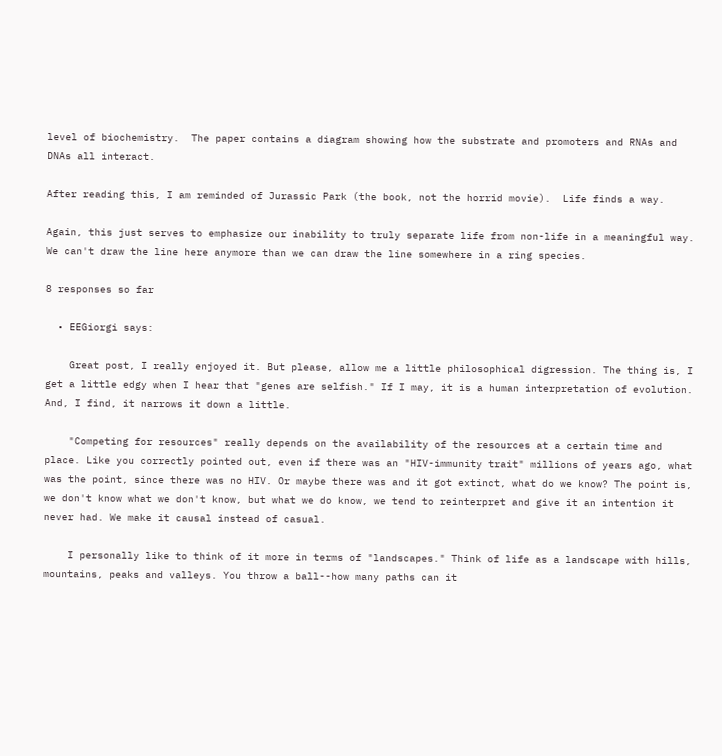level of biochemistry.  The paper contains a diagram showing how the substrate and promoters and RNAs and DNAs all interact.

After reading this, I am reminded of Jurassic Park (the book, not the horrid movie).  Life finds a way.

Again, this just serves to emphasize our inability to truly separate life from non-life in a meaningful way.  We can't draw the line here anymore than we can draw the line somewhere in a ring species.

8 responses so far

  • EEGiorgi says:

    Great post, I really enjoyed it. But please, allow me a little philosophical digression. The thing is, I get a little edgy when I hear that "genes are selfish." If I may, it is a human interpretation of evolution. And, I find, it narrows it down a little.

    "Competing for resources" really depends on the availability of the resources at a certain time and place. Like you correctly pointed out, even if there was an "HIV-immunity trait" millions of years ago, what was the point, since there was no HIV. Or maybe there was and it got extinct, what do we know? The point is, we don't know what we don't know, but what we do know, we tend to reinterpret and give it an intention it never had. We make it causal instead of casual.

    I personally like to think of it more in terms of "landscapes." Think of life as a landscape with hills, mountains, peaks and valleys. You throw a ball--how many paths can it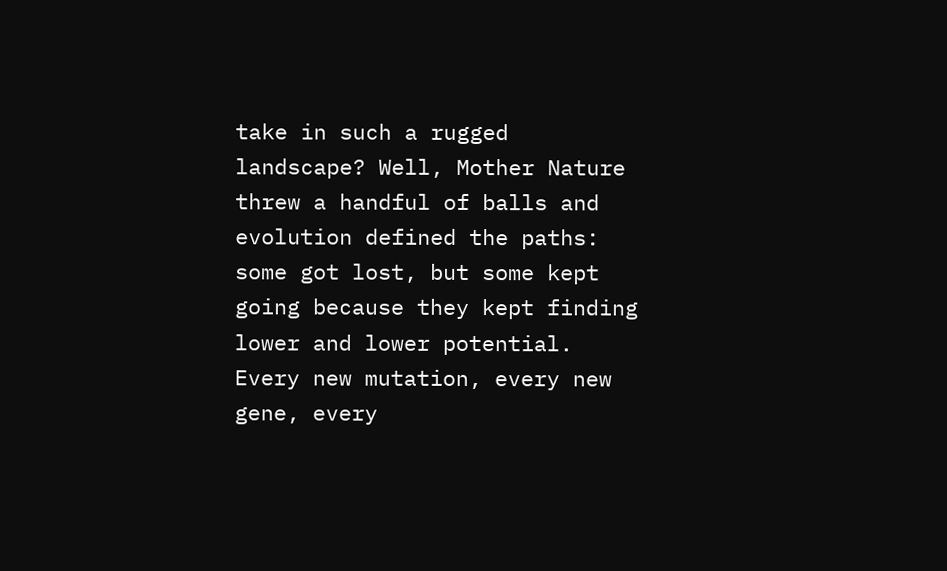take in such a rugged landscape? Well, Mother Nature threw a handful of balls and evolution defined the paths: some got lost, but some kept going because they kept finding lower and lower potential. Every new mutation, every new gene, every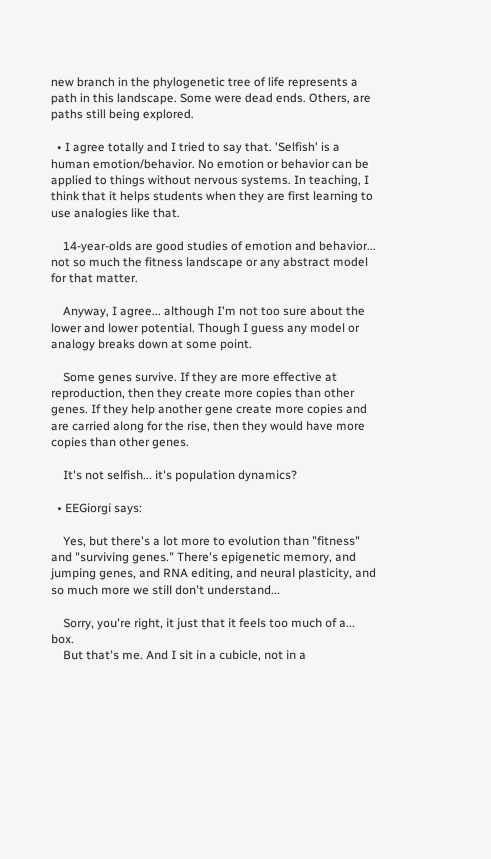new branch in the phylogenetic tree of life represents a path in this landscape. Some were dead ends. Others, are paths still being explored.

  • I agree totally and I tried to say that. 'Selfish' is a human emotion/behavior. No emotion or behavior can be applied to things without nervous systems. In teaching, I think that it helps students when they are first learning to use analogies like that.

    14-year-olds are good studies of emotion and behavior... not so much the fitness landscape or any abstract model for that matter.

    Anyway, I agree... although I'm not too sure about the lower and lower potential. Though I guess any model or analogy breaks down at some point.

    Some genes survive. If they are more effective at reproduction, then they create more copies than other genes. If they help another gene create more copies and are carried along for the rise, then they would have more copies than other genes.

    It's not selfish... it's population dynamics?

  • EEGiorgi says:

    Yes, but there's a lot more to evolution than "fitness" and "surviving genes." There's epigenetic memory, and jumping genes, and RNA editing, and neural plasticity, and so much more we still don't understand...

    Sorry, you're right, it just that it feels too much of a... box.
    But that's me. And I sit in a cubicle, not in a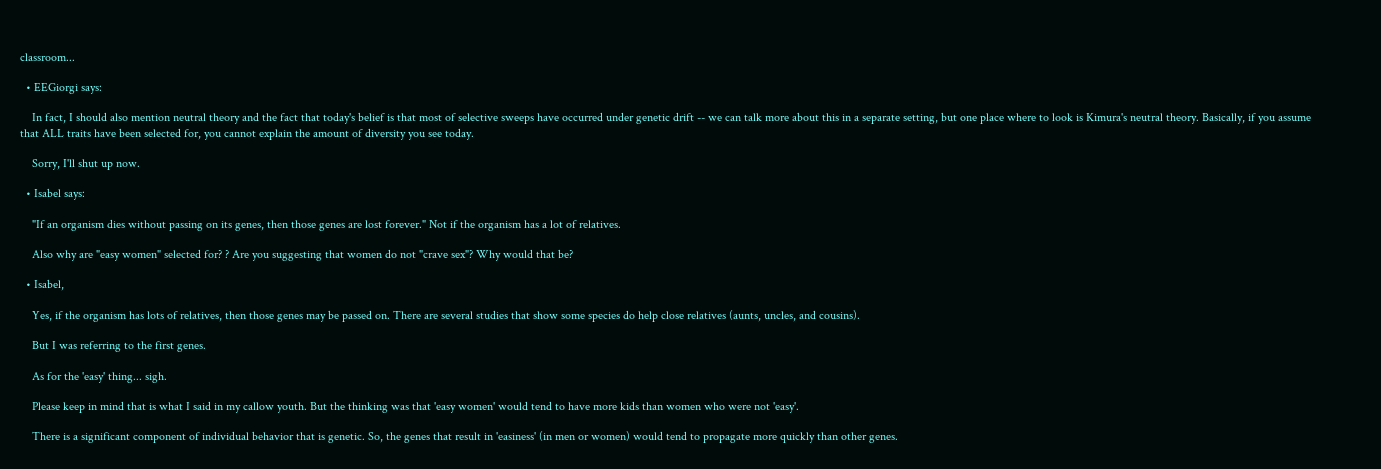classroom...

  • EEGiorgi says:

    In fact, I should also mention neutral theory and the fact that today's belief is that most of selective sweeps have occurred under genetic drift -- we can talk more about this in a separate setting, but one place where to look is Kimura's neutral theory. Basically, if you assume that ALL traits have been selected for, you cannot explain the amount of diversity you see today.

    Sorry, I'll shut up now.

  • Isabel says:

    "If an organism dies without passing on its genes, then those genes are lost forever." Not if the organism has a lot of relatives.

    Also why are "easy women" selected for? ? Are you suggesting that women do not "crave sex"? Why would that be?

  • Isabel,

    Yes, if the organism has lots of relatives, then those genes may be passed on. There are several studies that show some species do help close relatives (aunts, uncles, and cousins).

    But I was referring to the first genes.

    As for the 'easy' thing... sigh.

    Please keep in mind that is what I said in my callow youth. But the thinking was that 'easy women' would tend to have more kids than women who were not 'easy'.

    There is a significant component of individual behavior that is genetic. So, the genes that result in 'easiness' (in men or women) would tend to propagate more quickly than other genes.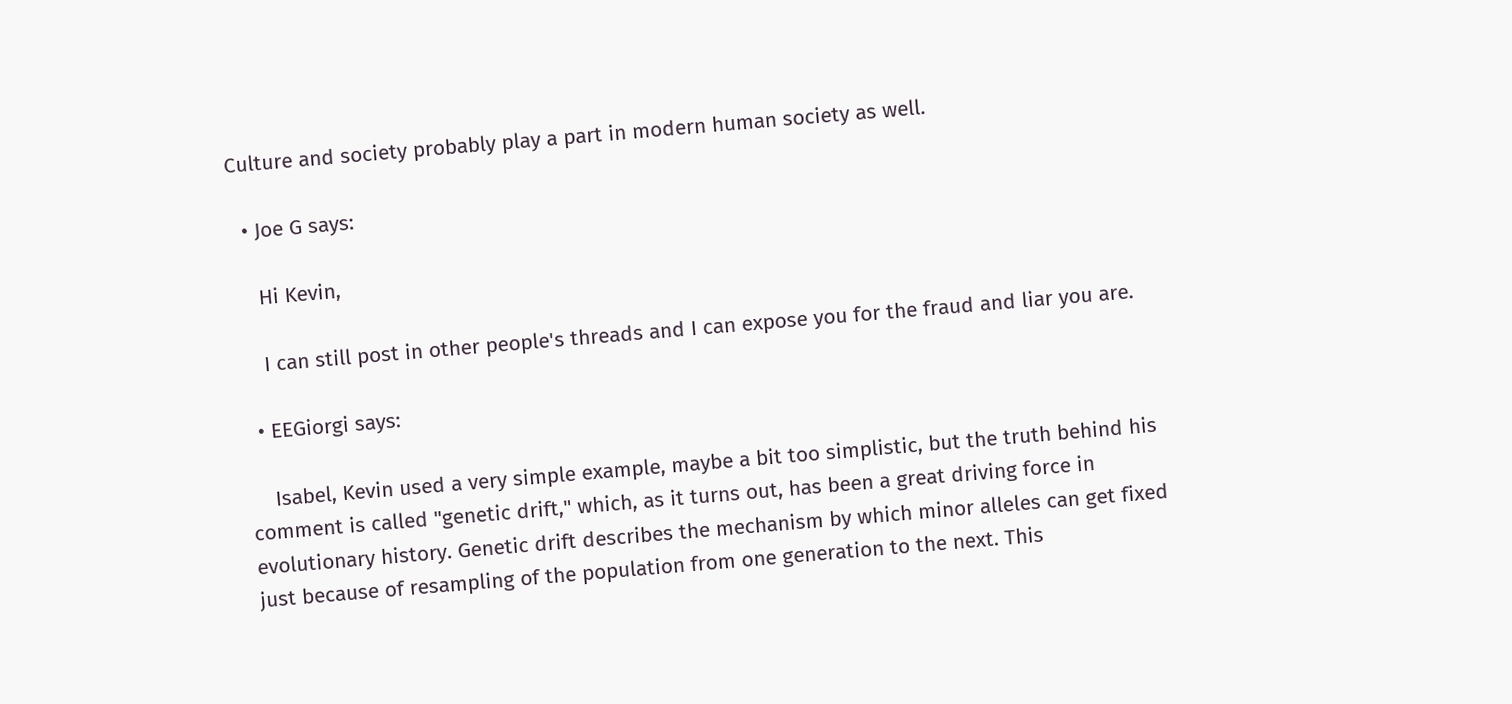Culture and society probably play a part in modern human society as well.

  • Joe G says:

    Hi Kevin,

    I can still post in other people's threads and I can expose you for the fraud and liar you are.

  • EEGiorgi says:

    Isabel, Kevin used a very simple example, maybe a bit too simplistic, but the truth behind his comment is called "genetic drift," which, as it turns out, has been a great driving force in evolutionary history. Genetic drift describes the mechanism by which minor alleles can get fixed just because of resampling of the population from one generation to the next. This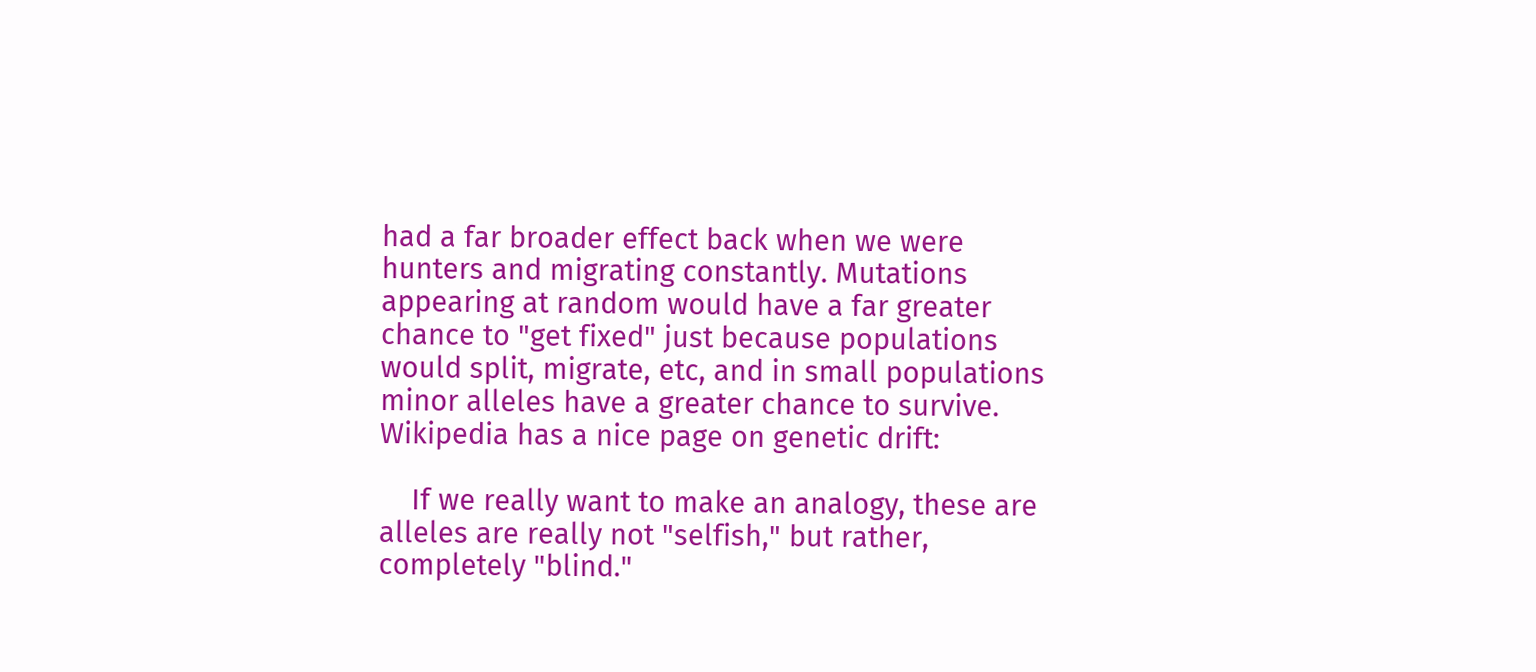had a far broader effect back when we were hunters and migrating constantly. Mutations appearing at random would have a far greater chance to "get fixed" just because populations would split, migrate, etc, and in small populations minor alleles have a greater chance to survive. Wikipedia has a nice page on genetic drift:

    If we really want to make an analogy, these are alleles are really not "selfish," but rather, completely "blind."